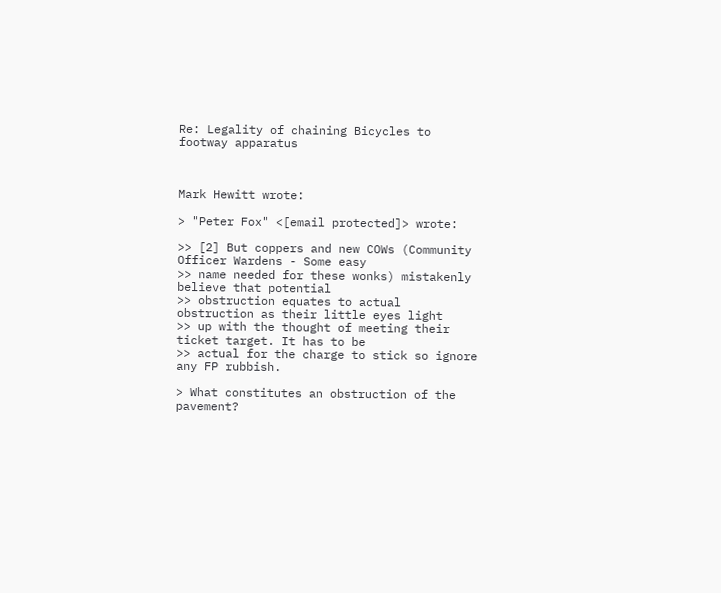Re: Legality of chaining Bicycles to footway apparatus



Mark Hewitt wrote:

> "Peter Fox" <[email protected]> wrote:

>> [2] But coppers and new COWs (Community Officer Wardens - Some easy
>> name needed for these wonks) mistakenly believe that potential
>> obstruction equates to actual obstruction as their little eyes light
>> up with the thought of meeting their ticket target. It has to be
>> actual for the charge to stick so ignore any FP rubbish.

> What constitutes an obstruction of the pavement?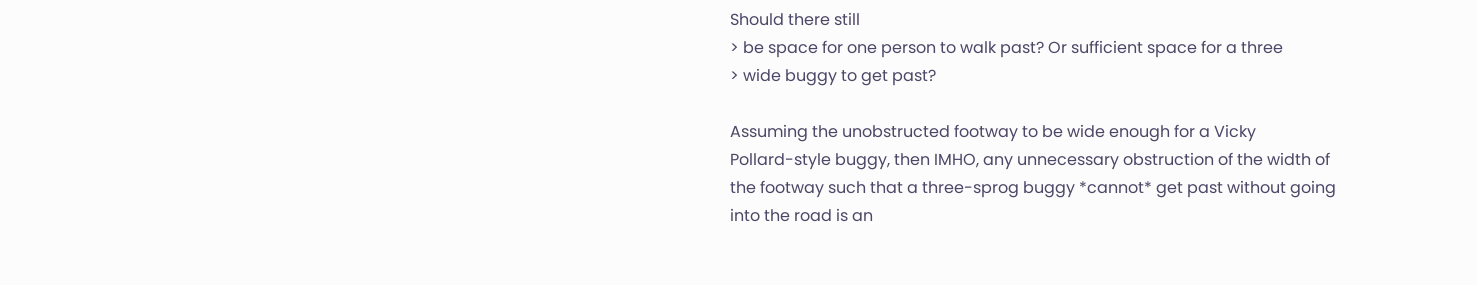Should there still
> be space for one person to walk past? Or sufficient space for a three
> wide buggy to get past?

Assuming the unobstructed footway to be wide enough for a Vicky
Pollard-style buggy, then IMHO, any unnecessary obstruction of the width of
the footway such that a three-sprog buggy *cannot* get past without going
into the road is an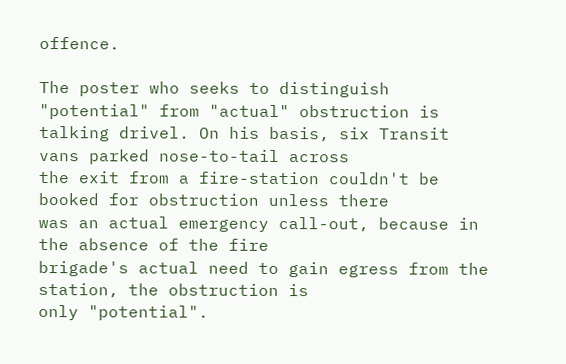offence.

The poster who seeks to distinguish "potential" from "actual" obstruction is
talking drivel. On his basis, six Transit vans parked nose-to-tail across
the exit from a fire-station couldn't be booked for obstruction unless there
was an actual emergency call-out, because in the absence of the fire
brigade's actual need to gain egress from the station, the obstruction is
only "potential".